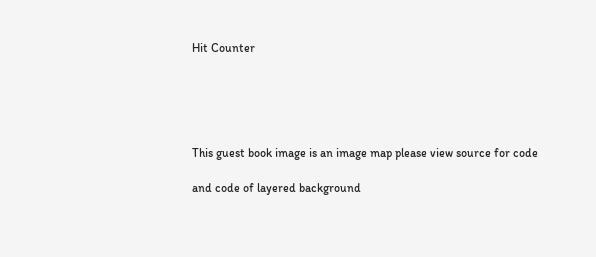Hit Counter





This guest book image is an image map please view source for code

and code of layered background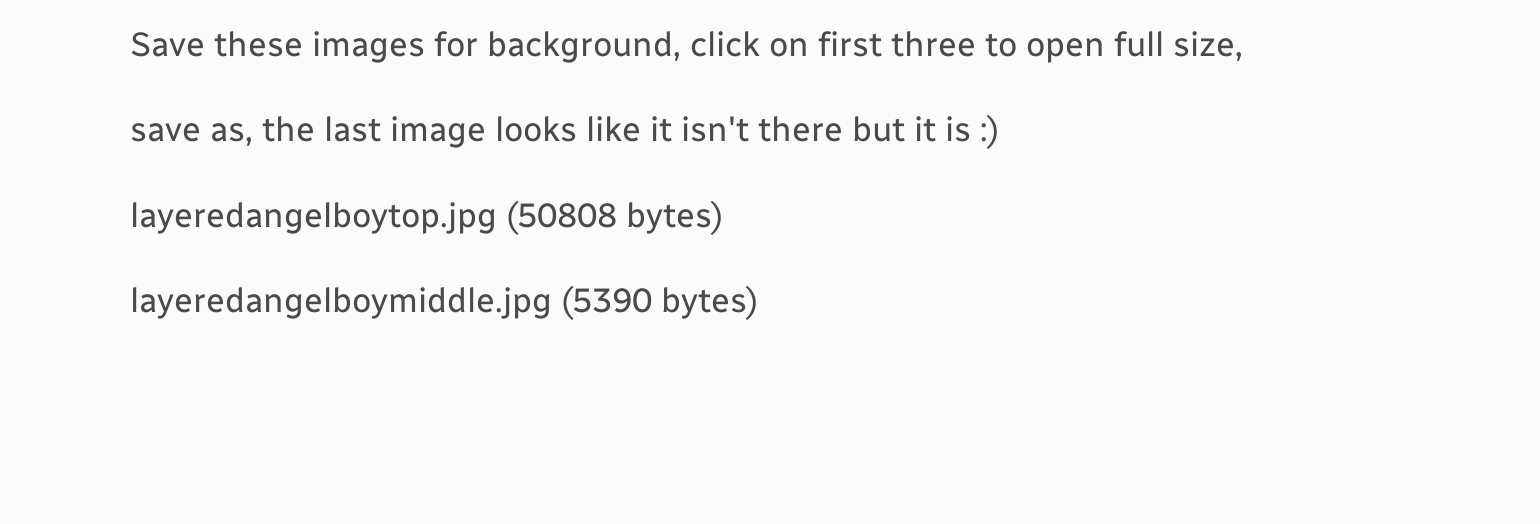Save these images for background, click on first three to open full size,

save as, the last image looks like it isn't there but it is :)

layeredangelboytop.jpg (50808 bytes)

layeredangelboymiddle.jpg (5390 bytes)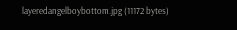layeredangelboybottom.jpg (11172 bytes)